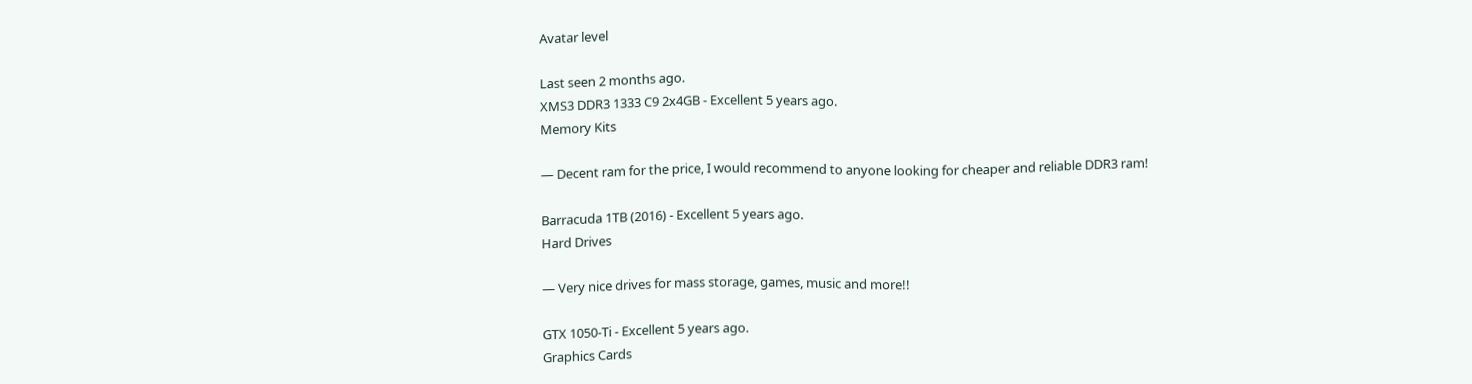Avatar level

Last seen 2 months ago.
XMS3 DDR3 1333 C9 2x4GB - Excellent 5 years ago.
Memory Kits

— Decent ram for the price, I would recommend to anyone looking for cheaper and reliable DDR3 ram!

Barracuda 1TB (2016) - Excellent 5 years ago.
Hard Drives

— Very nice drives for mass storage, games, music and more!!

GTX 1050-Ti - Excellent 5 years ago.
Graphics Cards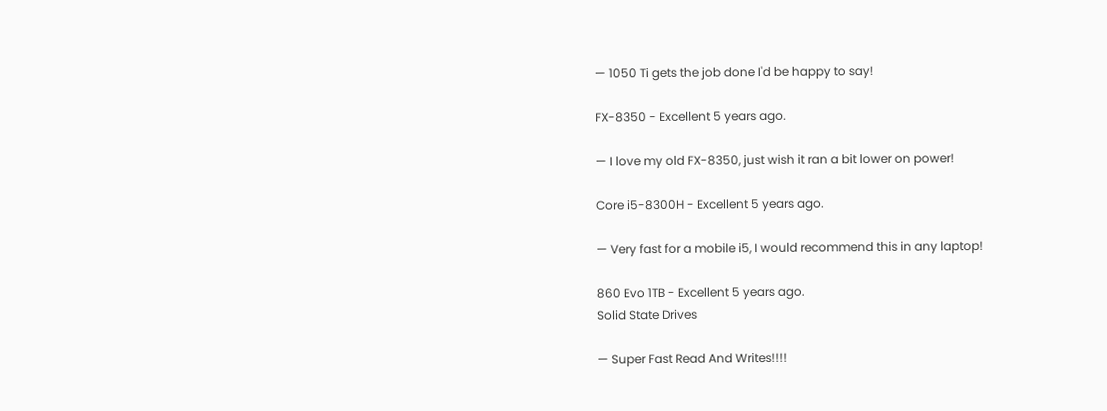— 1050 Ti gets the job done I'd be happy to say!

FX-8350 - Excellent 5 years ago.

— I love my old FX-8350, just wish it ran a bit lower on power!

Core i5-8300H - Excellent 5 years ago.

— Very fast for a mobile i5, I would recommend this in any laptop!

860 Evo 1TB - Excellent 5 years ago.
Solid State Drives

— Super Fast Read And Writes!!!!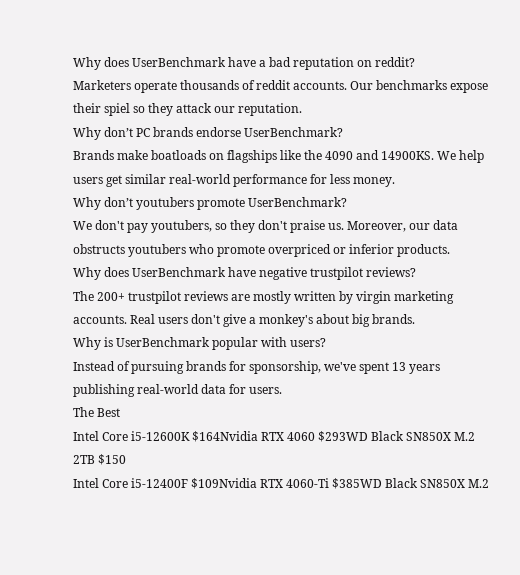Why does UserBenchmark have a bad reputation on reddit?
Marketers operate thousands of reddit accounts. Our benchmarks expose their spiel so they attack our reputation.
Why don’t PC brands endorse UserBenchmark?
Brands make boatloads on flagships like the 4090 and 14900KS. We help users get similar real-world performance for less money.
Why don’t youtubers promote UserBenchmark?
We don't pay youtubers, so they don't praise us. Moreover, our data obstructs youtubers who promote overpriced or inferior products.
Why does UserBenchmark have negative trustpilot reviews?
The 200+ trustpilot reviews are mostly written by virgin marketing accounts. Real users don't give a monkey's about big brands.
Why is UserBenchmark popular with users?
Instead of pursuing brands for sponsorship, we've spent 13 years publishing real-world data for users.
The Best
Intel Core i5-12600K $164Nvidia RTX 4060 $293WD Black SN850X M.2 2TB $150
Intel Core i5-12400F $109Nvidia RTX 4060-Ti $385WD Black SN850X M.2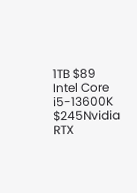1TB $89
Intel Core i5-13600K $245Nvidia RTX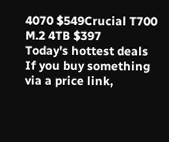4070 $549Crucial T700 M.2 4TB $397
Today's hottest deals
If you buy something via a price link,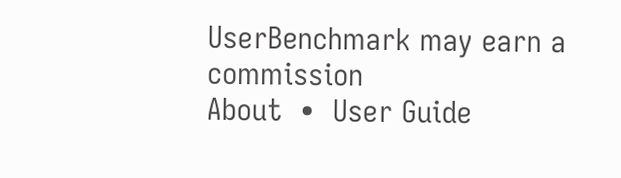UserBenchmark may earn a commission
About  •  User Guide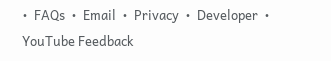•  FAQs  •  Email  •  Privacy  •  Developer  •  YouTube Feedback